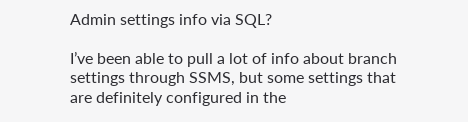Admin settings info via SQL?

I’ve been able to pull a lot of info about branch settings through SSMS, but some settings that are definitely configured in the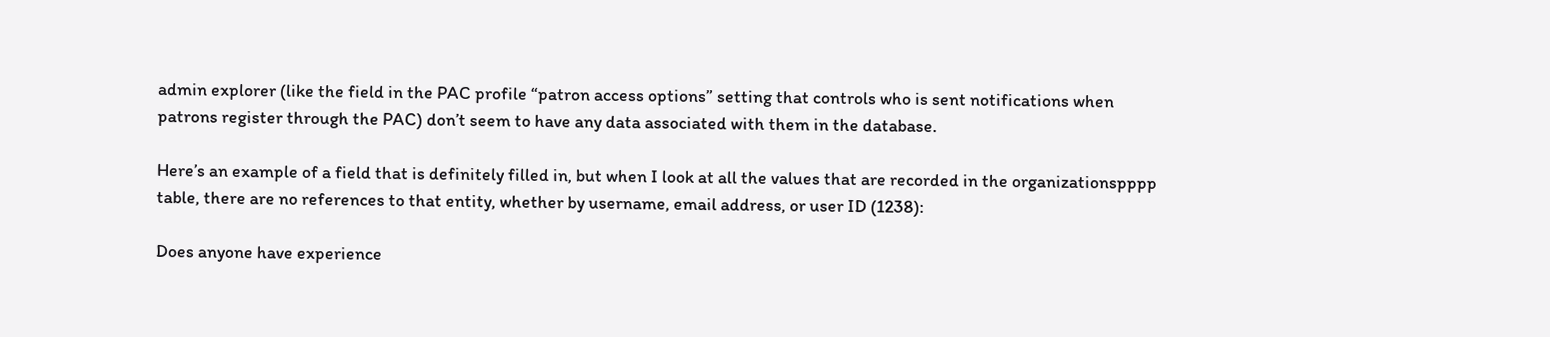admin explorer (like the field in the PAC profile “patron access options” setting that controls who is sent notifications when patrons register through the PAC) don’t seem to have any data associated with them in the database.

Here’s an example of a field that is definitely filled in, but when I look at all the values that are recorded in the organizationspppp table, there are no references to that entity, whether by username, email address, or user ID (1238):

Does anyone have experience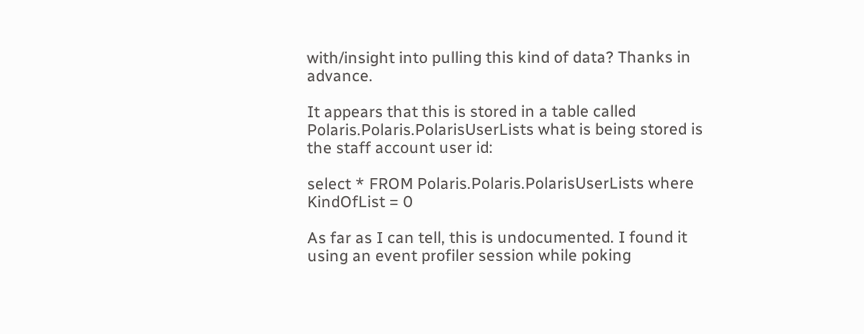with/insight into pulling this kind of data? Thanks in advance.

It appears that this is stored in a table called Polaris.Polaris.PolarisUserLists what is being stored is the staff account user id:

select * FROM Polaris.Polaris.PolarisUserLists where KindOfList = 0

As far as I can tell, this is undocumented. I found it using an event profiler session while poking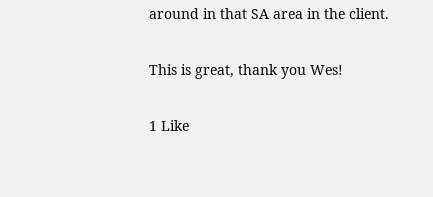around in that SA area in the client.

This is great, thank you Wes!

1 Like